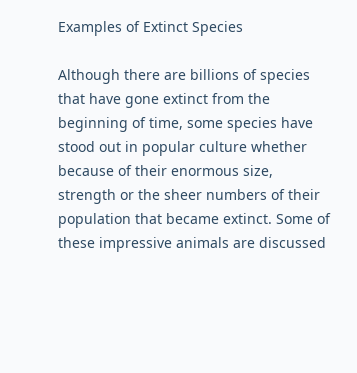Examples of Extinct Species

Although there are billions of species that have gone extinct from the beginning of time, some species have stood out in popular culture whether because of their enormous size, strength or the sheer numbers of their population that became extinct. Some of these impressive animals are discussed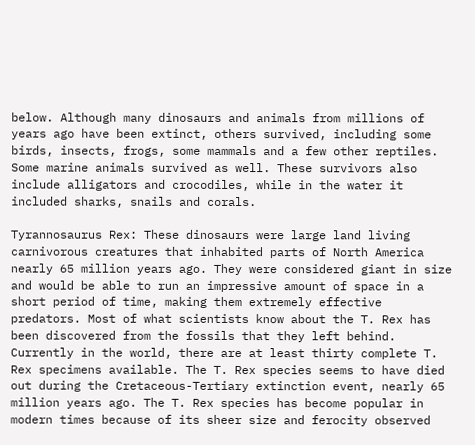below. Although many dinosaurs and animals from millions of years ago have been extinct, others survived, including some birds, insects, frogs, some mammals and a few other reptiles. Some marine animals survived as well. These survivors also include alligators and crocodiles, while in the water it included sharks, snails and corals.

Tyrannosaurus Rex: These dinosaurs were large land living carnivorous creatures that inhabited parts of North America nearly 65 million years ago. They were considered giant in size and would be able to run an impressive amount of space in a short period of time, making them extremely effective predators. Most of what scientists know about the T. Rex has been discovered from the fossils that they left behind. Currently in the world, there are at least thirty complete T. Rex specimens available. The T. Rex species seems to have died out during the Cretaceous-Tertiary extinction event, nearly 65 million years ago. The T. Rex species has become popular in modern times because of its sheer size and ferocity observed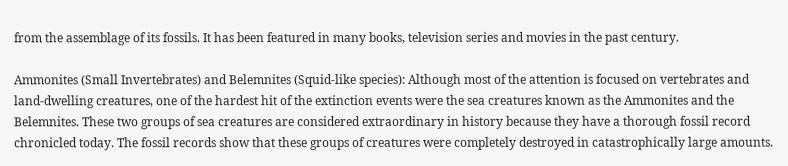from the assemblage of its fossils. It has been featured in many books, television series and movies in the past century.

Ammonites (Small Invertebrates) and Belemnites (Squid-like species): Although most of the attention is focused on vertebrates and land-dwelling creatures, one of the hardest hit of the extinction events were the sea creatures known as the Ammonites and the Belemnites. These two groups of sea creatures are considered extraordinary in history because they have a thorough fossil record chronicled today. The fossil records show that these groups of creatures were completely destroyed in catastrophically large amounts.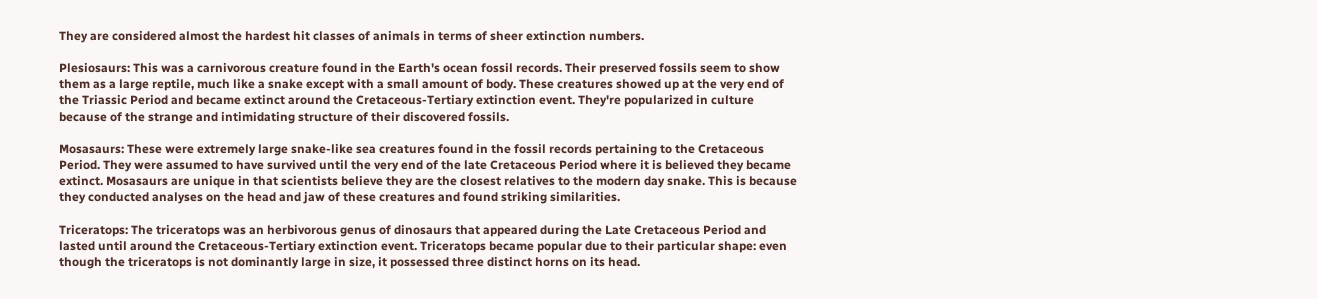They are considered almost the hardest hit classes of animals in terms of sheer extinction numbers.

Plesiosaurs: This was a carnivorous creature found in the Earth's ocean fossil records. Their preserved fossils seem to show them as a large reptile, much like a snake except with a small amount of body. These creatures showed up at the very end of the Triassic Period and became extinct around the Cretaceous-Tertiary extinction event. They're popularized in culture because of the strange and intimidating structure of their discovered fossils.

Mosasaurs: These were extremely large snake-like sea creatures found in the fossil records pertaining to the Cretaceous Period. They were assumed to have survived until the very end of the late Cretaceous Period where it is believed they became extinct. Mosasaurs are unique in that scientists believe they are the closest relatives to the modern day snake. This is because they conducted analyses on the head and jaw of these creatures and found striking similarities.

Triceratops: The triceratops was an herbivorous genus of dinosaurs that appeared during the Late Cretaceous Period and lasted until around the Cretaceous-Tertiary extinction event. Triceratops became popular due to their particular shape: even though the triceratops is not dominantly large in size, it possessed three distinct horns on its head.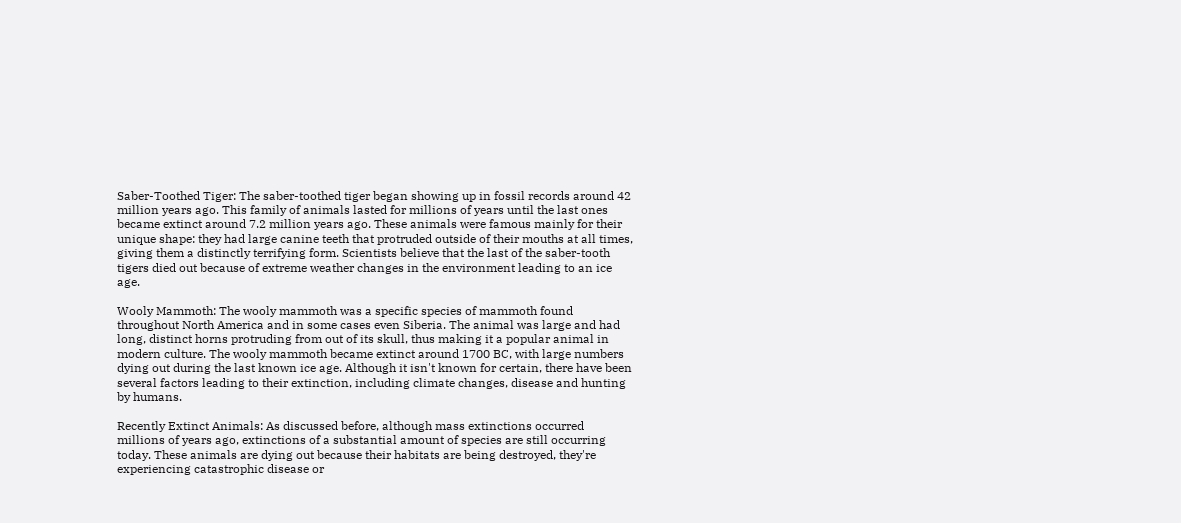Saber-Toothed Tiger: The saber-toothed tiger began showing up in fossil records around 42 million years ago. This family of animals lasted for millions of years until the last ones became extinct around 7.2 million years ago. These animals were famous mainly for their unique shape: they had large canine teeth that protruded outside of their mouths at all times, giving them a distinctly terrifying form. Scientists believe that the last of the saber-tooth tigers died out because of extreme weather changes in the environment leading to an ice age.

Wooly Mammoth: The wooly mammoth was a specific species of mammoth found throughout North America and in some cases even Siberia. The animal was large and had long, distinct horns protruding from out of its skull, thus making it a popular animal in modern culture. The wooly mammoth became extinct around 1700 BC, with large numbers dying out during the last known ice age. Although it isn't known for certain, there have been several factors leading to their extinction, including climate changes, disease and hunting by humans.

Recently Extinct Animals: As discussed before, although mass extinctions occurred millions of years ago, extinctions of a substantial amount of species are still occurring today. These animals are dying out because their habitats are being destroyed, they're experiencing catastrophic disease or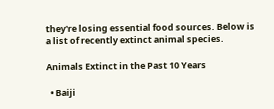they're losing essential food sources. Below is a list of recently extinct animal species.

Animals Extinct in the Past 10 Years

  • Baiji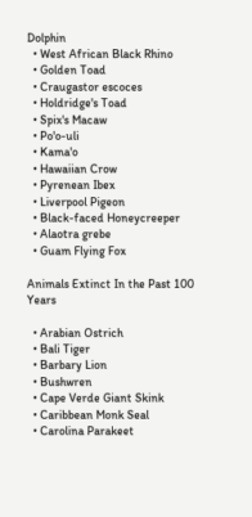Dolphin
  • West African Black Rhino
  • Golden Toad
  • Craugastor escoces
  • Holdridge's Toad
  • Spix's Macaw
  • Po'o-uli
  • Kama'o
  • Hawaiian Crow
  • Pyrenean Ibex
  • Liverpool Pigeon
  • Black-faced Honeycreeper
  • Alaotra grebe
  • Guam Flying Fox

Animals Extinct In the Past 100 Years

  • Arabian Ostrich
  • Bali Tiger
  • Barbary Lion
  • Bushwren
  • Cape Verde Giant Skink
  • Caribbean Monk Seal
  • Carolina Parakeet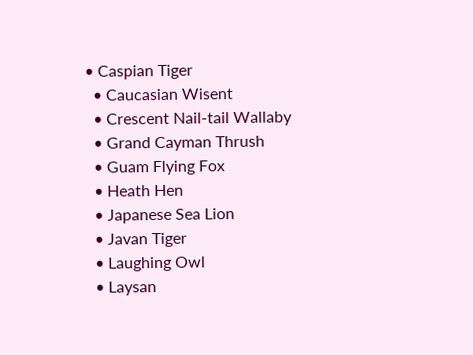• Caspian Tiger
  • Caucasian Wisent
  • Crescent Nail-tail Wallaby
  • Grand Cayman Thrush
  • Guam Flying Fox
  • Heath Hen
  • Japanese Sea Lion
  • Javan Tiger
  • Laughing Owl
  • Laysan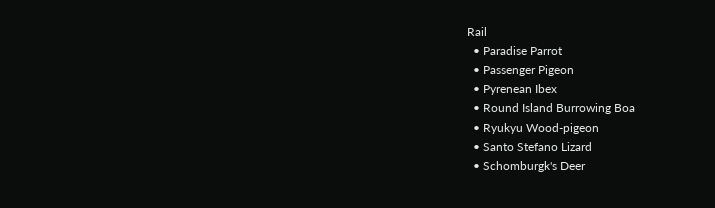Rail
  • Paradise Parrot
  • Passenger Pigeon
  • Pyrenean Ibex
  • Round Island Burrowing Boa
  • Ryukyu Wood-pigeon
  • Santo Stefano Lizard
  • Schomburgk's Deer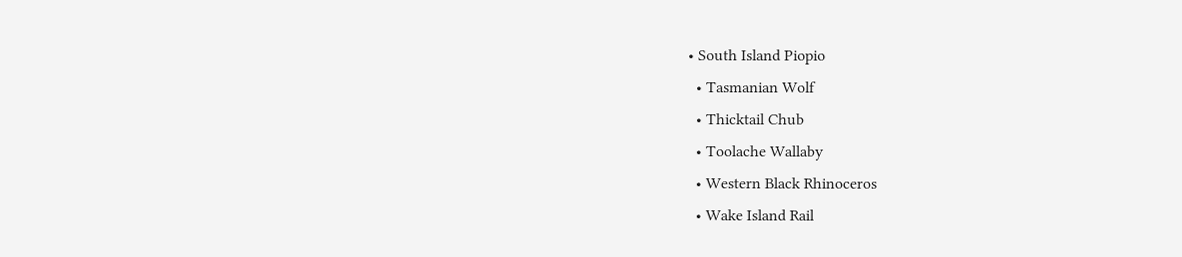• South Island Piopio
  • Tasmanian Wolf
  • Thicktail Chub
  • Toolache Wallaby
  • Western Black Rhinoceros
  • Wake Island Rail